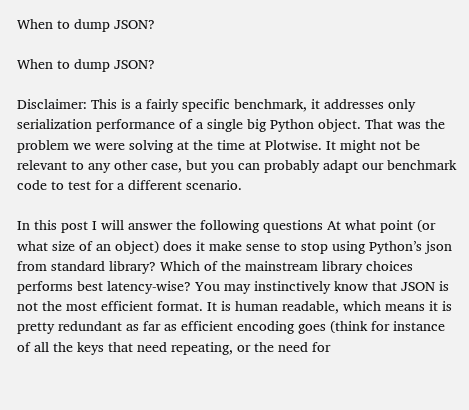When to dump JSON?

When to dump JSON?

Disclaimer: This is a fairly specific benchmark, it addresses only serialization performance of a single big Python object. That was the problem we were solving at the time at Plotwise. It might not be relevant to any other case, but you can probably adapt our benchmark code to test for a different scenario.

In this post I will answer the following questions At what point (or what size of an object) does it make sense to stop using Python’s json from standard library? Which of the mainstream library choices performs best latency-wise? You may instinctively know that JSON is not the most efficient format. It is human readable, which means it is pretty redundant as far as efficient encoding goes (think for instance of all the keys that need repeating, or the need for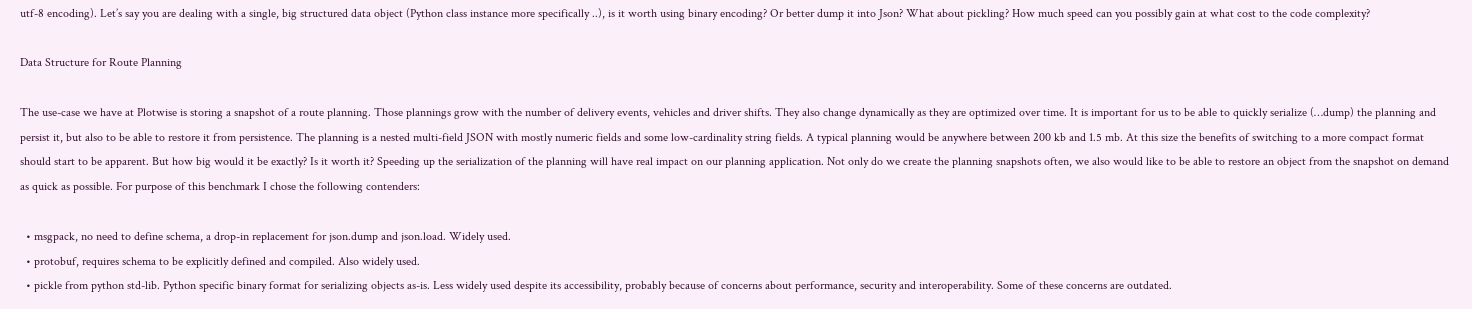utf-8 encoding). Let’s say you are dealing with a single, big structured data object (Python class instance more specifically ..), is it worth using binary encoding? Or better dump it into Json? What about pickling? How much speed can you possibly gain at what cost to the code complexity?

Data Structure for Route Planning

The use-case we have at Plotwise is storing a snapshot of a route planning. Those plannings grow with the number of delivery events, vehicles and driver shifts. They also change dynamically as they are optimized over time. It is important for us to be able to quickly serialize (…dump) the planning and persist it, but also to be able to restore it from persistence. The planning is a nested multi-field JSON with mostly numeric fields and some low-cardinality string fields. A typical planning would be anywhere between 200 kb and 1.5 mb. At this size the benefits of switching to a more compact format should start to be apparent. But how big would it be exactly? Is it worth it? Speeding up the serialization of the planning will have real impact on our planning application. Not only do we create the planning snapshots often, we also would like to be able to restore an object from the snapshot on demand as quick as possible. For purpose of this benchmark I chose the following contenders:

  • msgpack, no need to define schema, a drop-in replacement for json.dump and json.load. Widely used.
  • protobuf, requires schema to be explicitly defined and compiled. Also widely used.
  • pickle from python std-lib. Python specific binary format for serializing objects as-is. Less widely used despite its accessibility, probably because of concerns about performance, security and interoperability. Some of these concerns are outdated.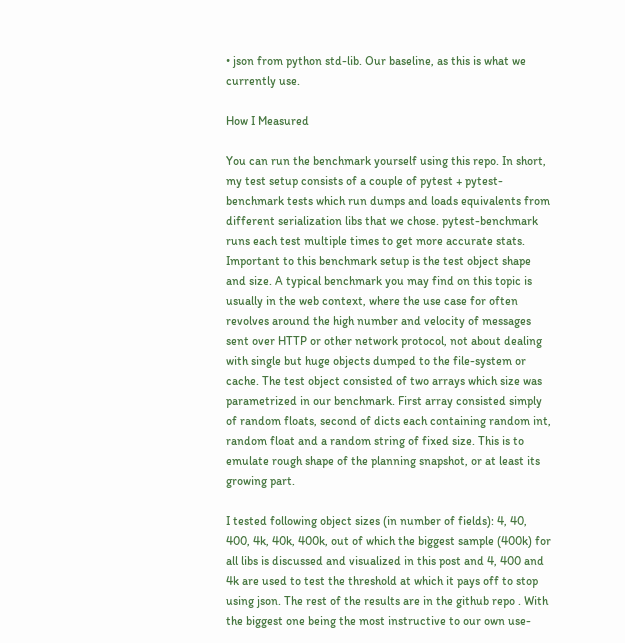• json from python std-lib. Our baseline, as this is what we currently use.

How I Measured

You can run the benchmark yourself using this repo. In short, my test setup consists of a couple of pytest + pytest-benchmark tests which run dumps and loads equivalents from different serialization libs that we chose. pytest-benchmark runs each test multiple times to get more accurate stats. Important to this benchmark setup is the test object shape and size. A typical benchmark you may find on this topic is usually in the web context, where the use case for often revolves around the high number and velocity of messages sent over HTTP or other network protocol, not about dealing with single but huge objects dumped to the file-system or cache. The test object consisted of two arrays which size was parametrized in our benchmark. First array consisted simply of random floats, second of dicts each containing random int, random float and a random string of fixed size. This is to emulate rough shape of the planning snapshot, or at least its growing part.

I tested following object sizes (in number of fields): 4, 40, 400, 4k, 40k, 400k, out of which the biggest sample (400k) for all libs is discussed and visualized in this post and 4, 400 and 4k are used to test the threshold at which it pays off to stop using json. The rest of the results are in the github repo . With the biggest one being the most instructive to our own use-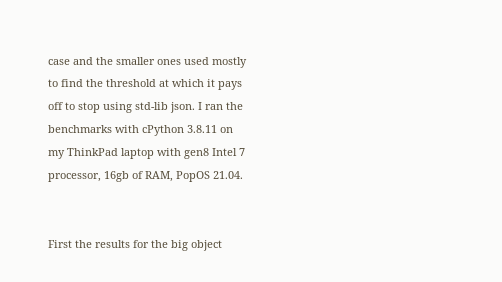case and the smaller ones used mostly to find the threshold at which it pays off to stop using std-lib json. I ran the benchmarks with cPython 3.8.11 on my ThinkPad laptop with gen8 Intel 7 processor, 16gb of RAM, PopOS 21.04.


First the results for the big object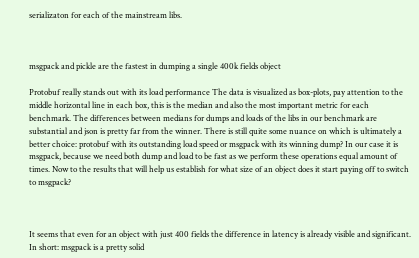serializaton for each of the mainstream libs.



msgpack and pickle are the fastest in dumping a single 400k fields object

Protobuf really stands out with its load performance The data is visualized as box-plots, pay attention to the middle horizontal line in each box, this is the median and also the most important metric for each benchmark. The differences between medians for dumps and loads of the libs in our benchmark are substantial and json is pretty far from the winner. There is still quite some nuance on which is ultimately a better choice: protobuf with its outstanding load speed or msgpack with its winning dump? In our case it is msgpack, because we need both dump and load to be fast as we perform these operations equal amount of times. Now to the results that will help us establish for what size of an object does it start paying off to switch to msgpack?



It seems that even for an object with just 400 fields the difference in latency is already visible and significant. In short: msgpack is a pretty solid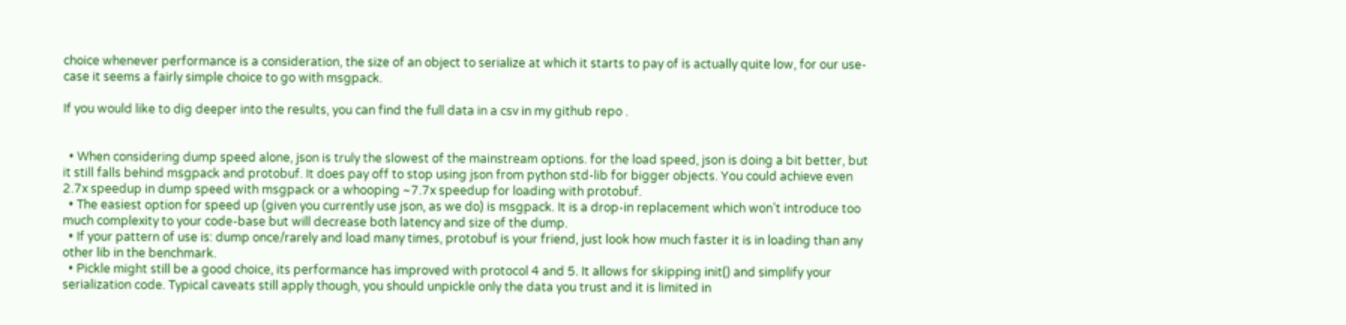choice whenever performance is a consideration, the size of an object to serialize at which it starts to pay of is actually quite low, for our use-case it seems a fairly simple choice to go with msgpack.

If you would like to dig deeper into the results, you can find the full data in a csv in my github repo .


  • When considering dump speed alone, json is truly the slowest of the mainstream options. for the load speed, json is doing a bit better, but it still falls behind msgpack and protobuf. It does pay off to stop using json from python std-lib for bigger objects. You could achieve even 2.7x speedup in dump speed with msgpack or a whooping ~7.7x speedup for loading with protobuf.
  • The easiest option for speed up (given you currently use json, as we do) is msgpack. It is a drop-in replacement which won’t introduce too much complexity to your code-base but will decrease both latency and size of the dump.
  • If your pattern of use is: dump once/rarely and load many times, protobuf is your friend, just look how much faster it is in loading than any other lib in the benchmark.
  • Pickle might still be a good choice, its performance has improved with protocol 4 and 5. It allows for skipping init() and simplify your serialization code. Typical caveats still apply though, you should unpickle only the data you trust and it is limited in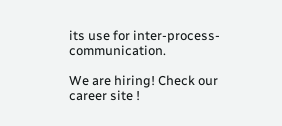its use for inter-process-communication.

We are hiring! Check our career site !